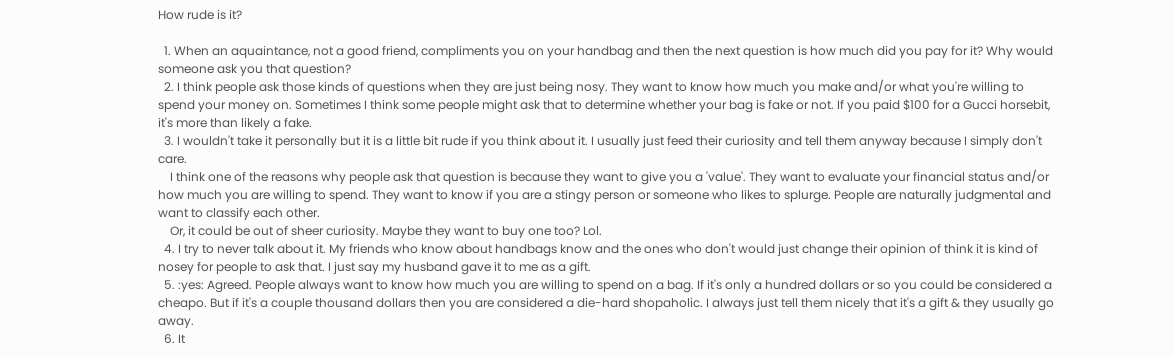How rude is it?

  1. When an aquaintance, not a good friend, compliments you on your handbag and then the next question is how much did you pay for it? Why would someone ask you that question?
  2. I think people ask those kinds of questions when they are just being nosy. They want to know how much you make and/or what you're willing to spend your money on. Sometimes I think some people might ask that to determine whether your bag is fake or not. If you paid $100 for a Gucci horsebit, it's more than likely a fake.
  3. I wouldn't take it personally but it is a little bit rude if you think about it. I usually just feed their curiosity and tell them anyway because I simply don't care.
    I think one of the reasons why people ask that question is because they want to give you a 'value'. They want to evaluate your financial status and/or how much you are willing to spend. They want to know if you are a stingy person or someone who likes to splurge. People are naturally judgmental and want to classify each other.
    Or, it could be out of sheer curiosity. Maybe they want to buy one too? Lol.
  4. I try to never talk about it. My friends who know about handbags know and the ones who don't would just change their opinion of think it is kind of nosey for people to ask that. I just say my husband gave it to me as a gift.
  5. :yes: Agreed. People always want to know how much you are willing to spend on a bag. If it's only a hundred dollars or so you could be considered a cheapo. But if it's a couple thousand dollars then you are considered a die-hard shopaholic. I always just tell them nicely that it's a gift & they usually go away.
  6. It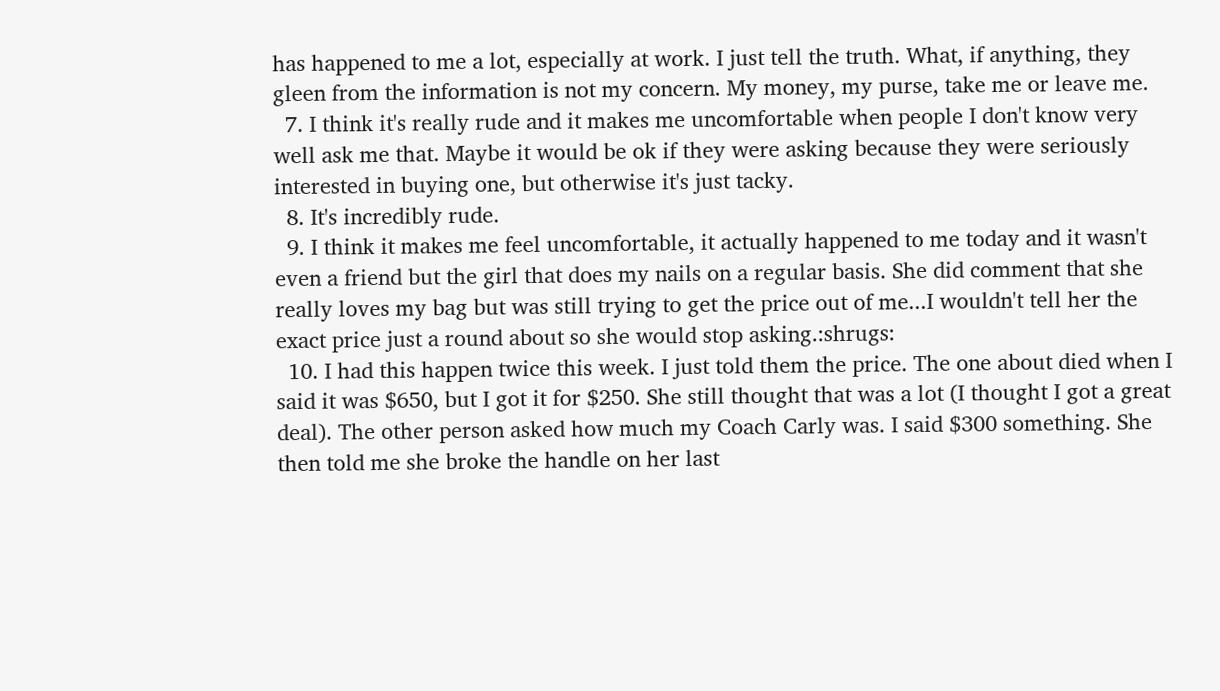has happened to me a lot, especially at work. I just tell the truth. What, if anything, they gleen from the information is not my concern. My money, my purse, take me or leave me.
  7. I think it's really rude and it makes me uncomfortable when people I don't know very well ask me that. Maybe it would be ok if they were asking because they were seriously interested in buying one, but otherwise it's just tacky.
  8. It's incredibly rude.
  9. I think it makes me feel uncomfortable, it actually happened to me today and it wasn't even a friend but the girl that does my nails on a regular basis. She did comment that she really loves my bag but was still trying to get the price out of me...I wouldn't tell her the exact price just a round about so she would stop asking.:shrugs:
  10. I had this happen twice this week. I just told them the price. The one about died when I said it was $650, but I got it for $250. She still thought that was a lot (I thought I got a great deal). The other person asked how much my Coach Carly was. I said $300 something. She then told me she broke the handle on her last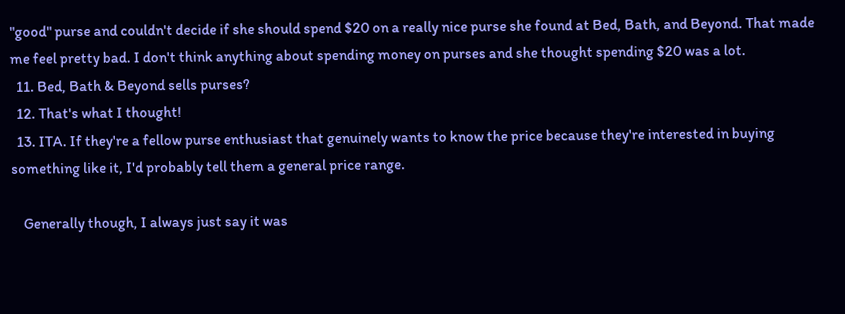"good" purse and couldn't decide if she should spend $20 on a really nice purse she found at Bed, Bath, and Beyond. That made me feel pretty bad. I don't think anything about spending money on purses and she thought spending $20 was a lot.
  11. Bed, Bath & Beyond sells purses?
  12. That's what I thought!
  13. ITA. If they're a fellow purse enthusiast that genuinely wants to know the price because they're interested in buying something like it, I'd probably tell them a general price range.

    Generally though, I always just say it was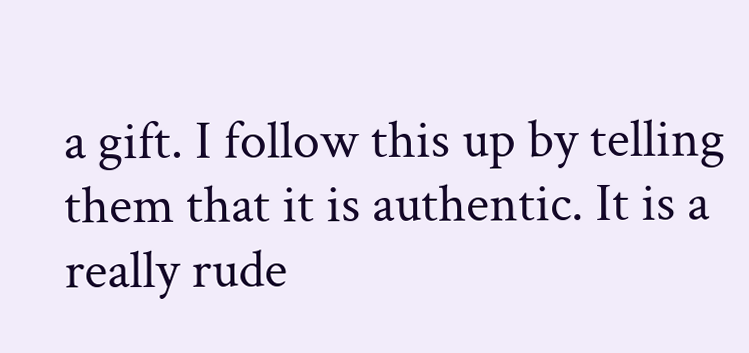a gift. I follow this up by telling them that it is authentic. It is a really rude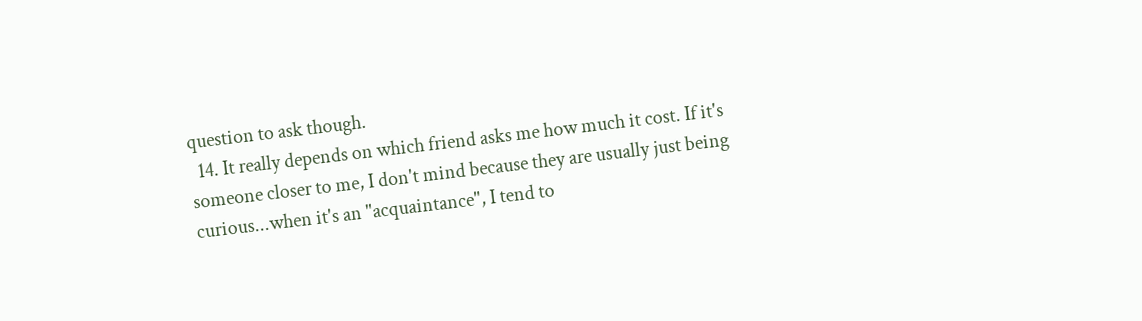question to ask though.
  14. It really depends on which friend asks me how much it cost. If it's someone closer to me, I don't mind because they are usually just being curious...when it's an "acquaintance", I tend to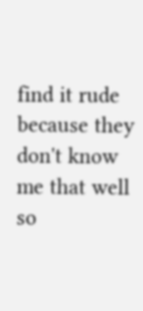find it rude because they don't know me that well so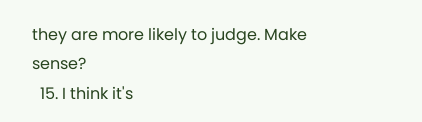they are more likely to judge. Make sense?
  15. I think it's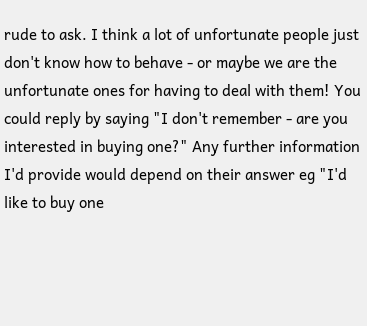rude to ask. I think a lot of unfortunate people just don't know how to behave - or maybe we are the unfortunate ones for having to deal with them! You could reply by saying "I don't remember - are you interested in buying one?" Any further information I'd provide would depend on their answer eg "I'd like to buy one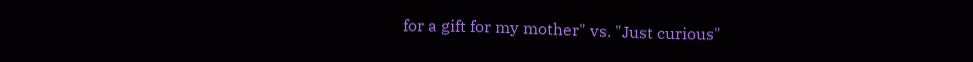for a gift for my mother" vs. "Just curious"